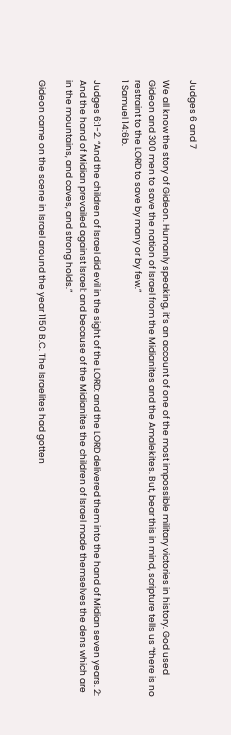Judges 6 and 7

We all know the story of Gideon. Humanly speaking, it’s an account of one of the most impossible military victories in history. God used Gideon and 300 men to save the nation of Israel from the Midianites and the Amalekites. But, bear this in mind, scripture tells us “there is no restraint to the LORD to save by many or by few.”
1 Samuel 14:6b.

Judges 6:1-2. “And the children of Israel did evil in the sight of the LORD: and the LORD delivered them into the hand of Midian seven years. 2: And the hand of Midian prevailed against Israel: and because of the Midianites the children of Israel made themselves the dens which are in the mountains, and caves, and strong holds.”

Gideon came on the scene in Israel around the year 1150 B.C. The Israelites had gotten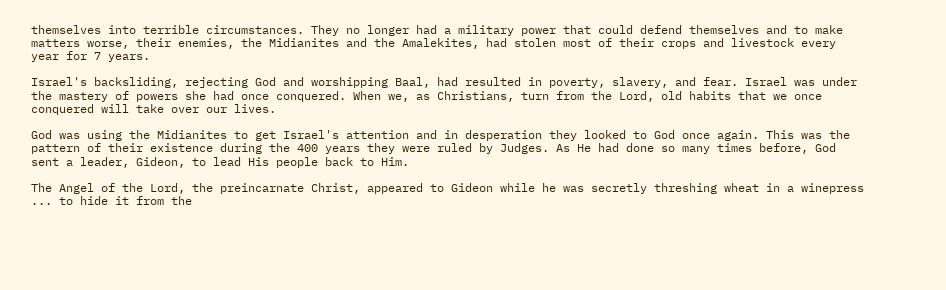themselves into terrible circumstances. They no longer had a military power that could defend themselves and to make matters worse, their enemies, the Midianites and the Amalekites, had stolen most of their crops and livestock every year for 7 years.

Israel's backsliding, rejecting God and worshipping Baal, had resulted in poverty, slavery, and fear. Israel was under the mastery of powers she had once conquered. When we, as Christians, turn from the Lord, old habits that we once conquered will take over our lives.

God was using the Midianites to get Israel's attention and in desperation they looked to God once again. This was the pattern of their existence during the 400 years they were ruled by Judges. As He had done so many times before, God sent a leader, Gideon, to lead His people back to Him.

The Angel of the Lord, the preincarnate Christ, appeared to Gideon while he was secretly threshing wheat in a winepress ... to hide it from the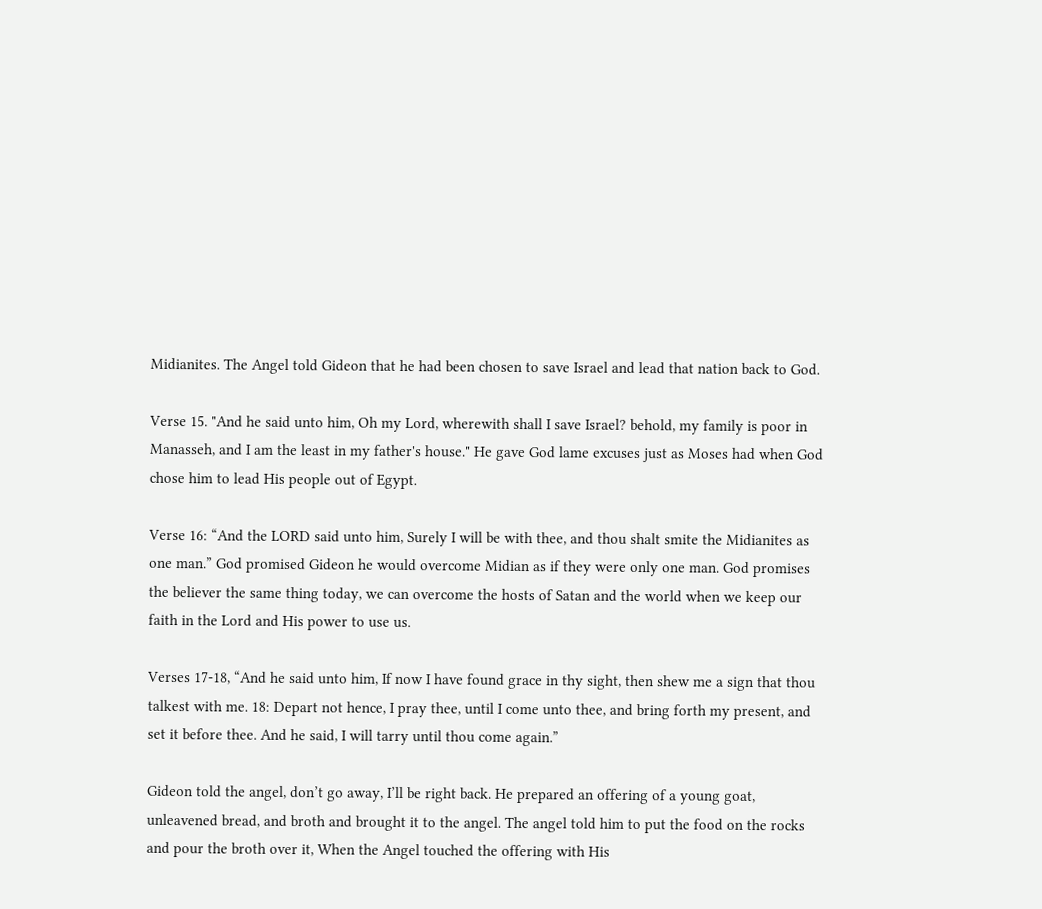Midianites. The Angel told Gideon that he had been chosen to save Israel and lead that nation back to God.

Verse 15. "And he said unto him, Oh my Lord, wherewith shall I save Israel? behold, my family is poor in Manasseh, and I am the least in my father's house." He gave God lame excuses just as Moses had when God chose him to lead His people out of Egypt.

Verse 16: “And the LORD said unto him, Surely I will be with thee, and thou shalt smite the Midianites as one man.” God promised Gideon he would overcome Midian as if they were only one man. God promises the believer the same thing today, we can overcome the hosts of Satan and the world when we keep our faith in the Lord and His power to use us.

Verses 17-18, “And he said unto him, If now I have found grace in thy sight, then shew me a sign that thou talkest with me. 18: Depart not hence, I pray thee, until I come unto thee, and bring forth my present, and set it before thee. And he said, I will tarry until thou come again.”

Gideon told the angel, don’t go away, I’ll be right back. He prepared an offering of a young goat, unleavened bread, and broth and brought it to the angel. The angel told him to put the food on the rocks and pour the broth over it, When the Angel touched the offering with His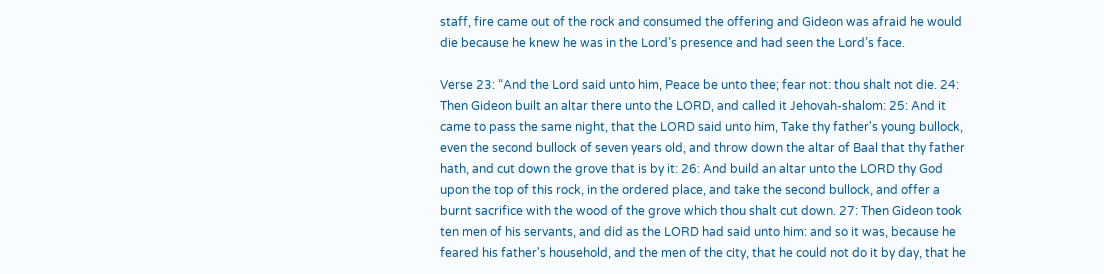staff, fire came out of the rock and consumed the offering and Gideon was afraid he would die because he knew he was in the Lord’s presence and had seen the Lord’s face.

Verse 23: “And the Lord said unto him, Peace be unto thee; fear not: thou shalt not die. 24: Then Gideon built an altar there unto the LORD, and called it Jehovah-shalom: 25: And it came to pass the same night, that the LORD said unto him, Take thy father's young bullock, even the second bullock of seven years old, and throw down the altar of Baal that thy father hath, and cut down the grove that is by it: 26: And build an altar unto the LORD thy God upon the top of this rock, in the ordered place, and take the second bullock, and offer a burnt sacrifice with the wood of the grove which thou shalt cut down. 27: Then Gideon took ten men of his servants, and did as the LORD had said unto him: and so it was, because he feared his father's household, and the men of the city, that he could not do it by day, that he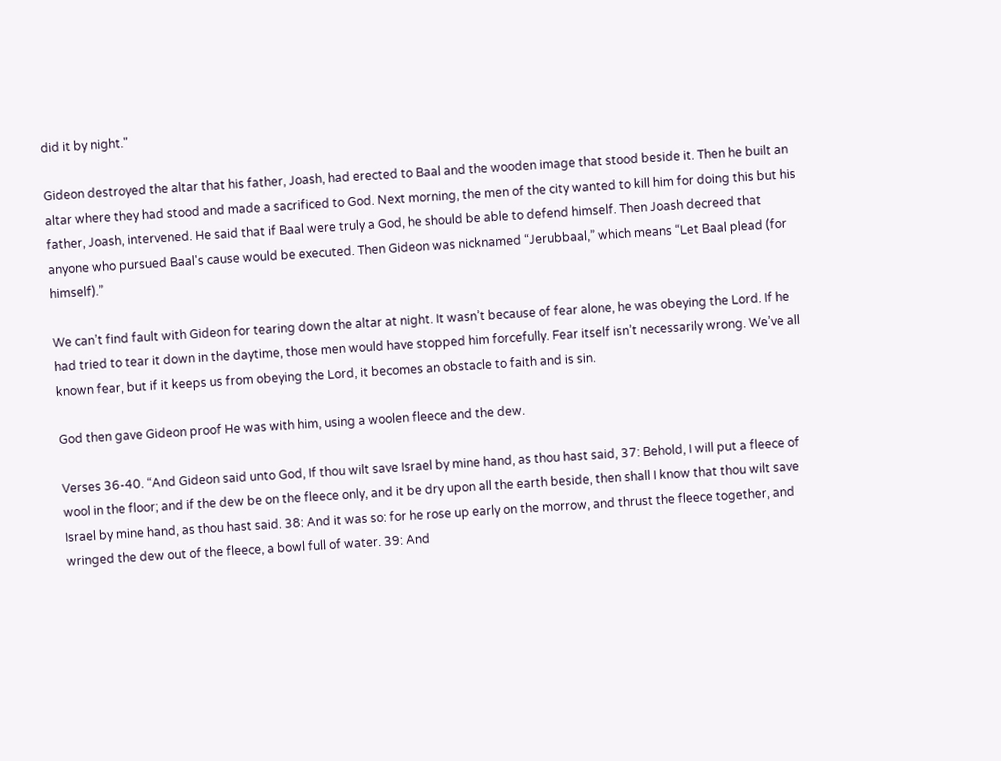did it by night."

Gideon destroyed the altar that his father, Joash, had erected to Baal and the wooden image that stood beside it. Then he built an altar where they had stood and made a sacrificed to God. Next morning, the men of the city wanted to kill him for doing this but his father, Joash, intervened. He said that if Baal were truly a God, he should be able to defend himself. Then Joash decreed that anyone who pursued Baal's cause would be executed. Then Gideon was nicknamed “Jerubbaal,” which means “Let Baal plead (for himself).”

We can’t find fault with Gideon for tearing down the altar at night. It wasn’t because of fear alone, he was obeying the Lord. If he had tried to tear it down in the daytime, those men would have stopped him forcefully. Fear itself isn’t necessarily wrong. We’ve all known fear, but if it keeps us from obeying the Lord, it becomes an obstacle to faith and is sin.

God then gave Gideon proof He was with him, using a woolen fleece and the dew.

Verses 36-40. “And Gideon said unto God, If thou wilt save Israel by mine hand, as thou hast said, 37: Behold, I will put a fleece of wool in the floor; and if the dew be on the fleece only, and it be dry upon all the earth beside, then shall I know that thou wilt save Israel by mine hand, as thou hast said. 38: And it was so: for he rose up early on the morrow, and thrust the fleece together, and wringed the dew out of the fleece, a bowl full of water. 39: And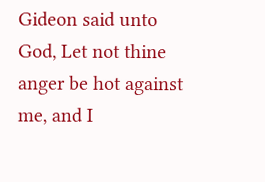Gideon said unto God, Let not thine anger be hot against me, and I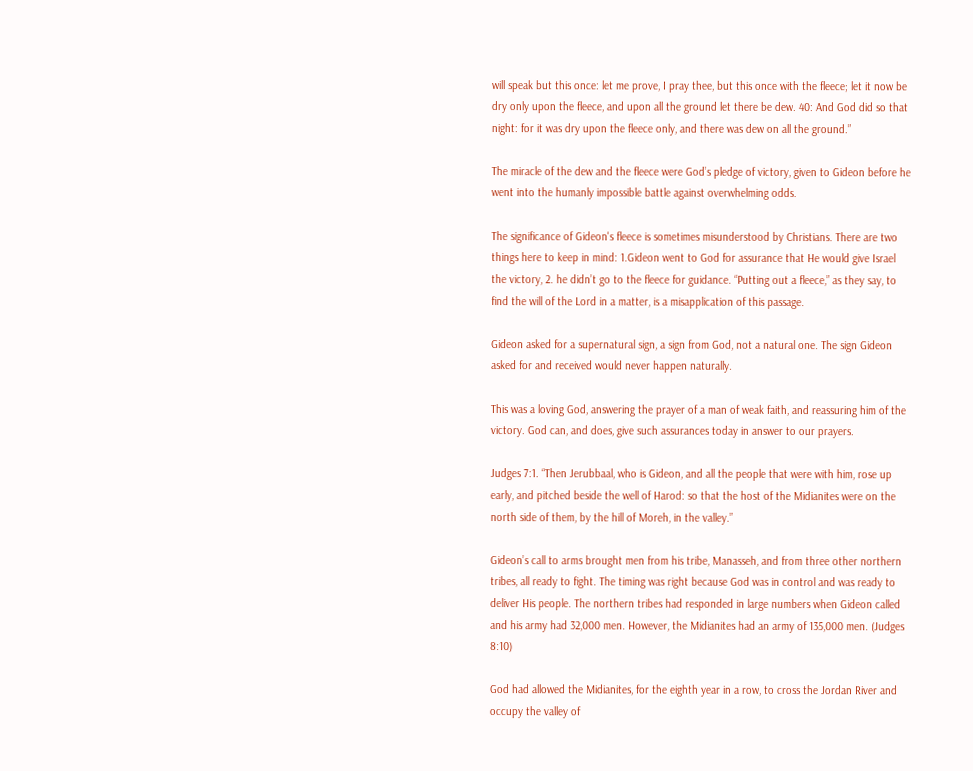will speak but this once: let me prove, I pray thee, but this once with the fleece; let it now be dry only upon the fleece, and upon all the ground let there be dew. 40: And God did so that night: for it was dry upon the fleece only, and there was dew on all the ground.”

The miracle of the dew and the fleece were God’s pledge of victory, given to Gideon before he went into the humanly impossible battle against overwhelming odds.

The significance of Gideon's fleece is sometimes misunderstood by Christians. There are two things here to keep in mind: 1.Gideon went to God for assurance that He would give Israel the victory, 2. he didn’t go to the fleece for guidance. “Putting out a fleece,” as they say, to find the will of the Lord in a matter, is a misapplication of this passage.

Gideon asked for a supernatural sign, a sign from God, not a natural one. The sign Gideon asked for and received would never happen naturally.

This was a loving God, answering the prayer of a man of weak faith, and reassuring him of the victory. God can, and does, give such assurances today in answer to our prayers.

Judges 7:1. “Then Jerubbaal, who is Gideon, and all the people that were with him, rose up early, and pitched beside the well of Harod: so that the host of the Midianites were on the north side of them, by the hill of Moreh, in the valley.”

Gideon’s call to arms brought men from his tribe, Manasseh, and from three other northern tribes, all ready to fight. The timing was right because God was in control and was ready to deliver His people. The northern tribes had responded in large numbers when Gideon called and his army had 32,000 men. However, the Midianites had an army of 135,000 men. (Judges 8:10)

God had allowed the Midianites, for the eighth year in a row, to cross the Jordan River and occupy the valley of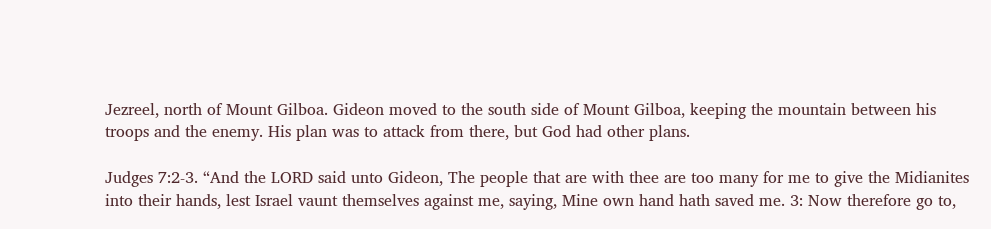Jezreel, north of Mount Gilboa. Gideon moved to the south side of Mount Gilboa, keeping the mountain between his troops and the enemy. His plan was to attack from there, but God had other plans.

Judges 7:2-3. “And the LORD said unto Gideon, The people that are with thee are too many for me to give the Midianites into their hands, lest Israel vaunt themselves against me, saying, Mine own hand hath saved me. 3: Now therefore go to,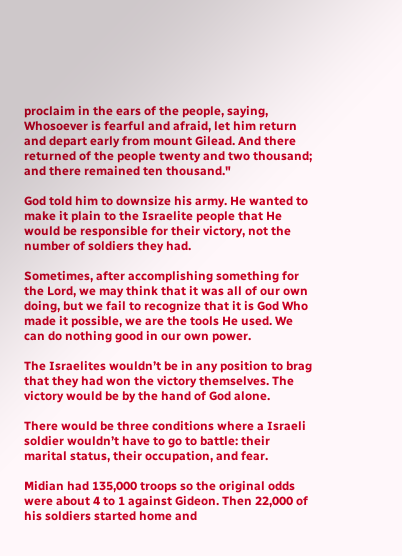proclaim in the ears of the people, saying, Whosoever is fearful and afraid, let him return and depart early from mount Gilead. And there returned of the people twenty and two thousand; and there remained ten thousand."

God told him to downsize his army. He wanted to make it plain to the Israelite people that He would be responsible for their victory, not the number of soldiers they had.

Sometimes, after accomplishing something for the Lord, we may think that it was all of our own doing, but we fail to recognize that it is God Who made it possible, we are the tools He used. We can do nothing good in our own power.

The Israelites wouldn’t be in any position to brag that they had won the victory themselves. The victory would be by the hand of God alone.

There would be three conditions where a Israeli soldier wouldn’t have to go to battle: their marital status, their occupation, and fear.

Midian had 135,000 troops so the original odds were about 4 to 1 against Gideon. Then 22,000 of his soldiers started home and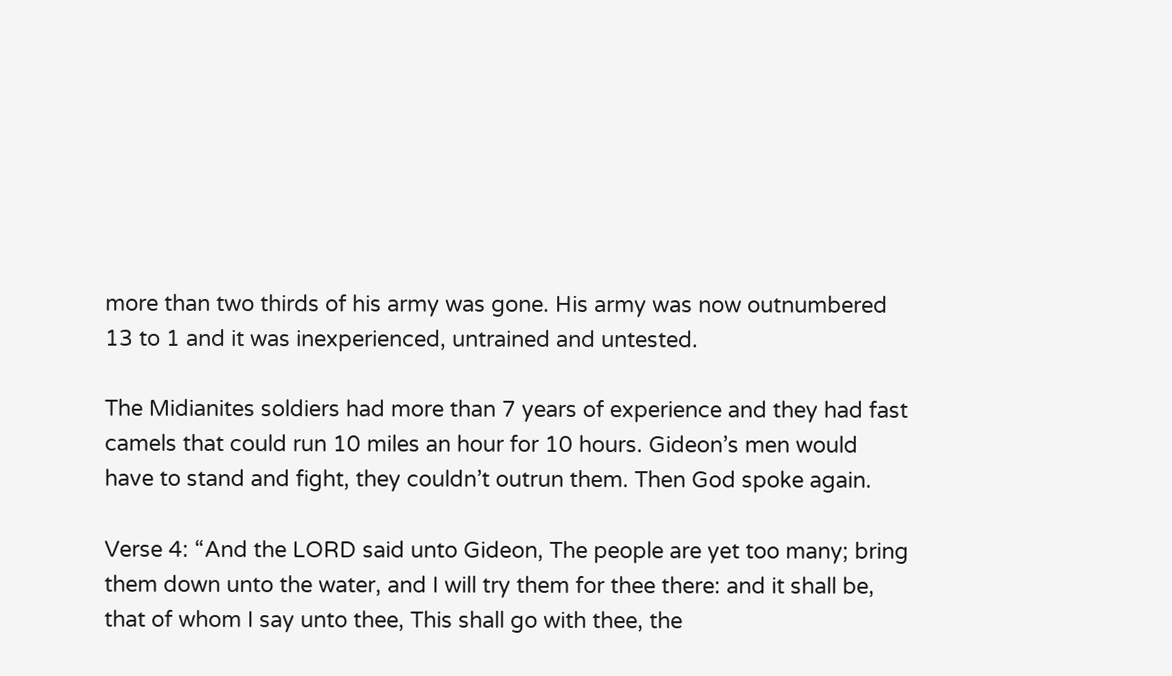more than two thirds of his army was gone. His army was now outnumbered 13 to 1 and it was inexperienced, untrained and untested.

The Midianites soldiers had more than 7 years of experience and they had fast camels that could run 10 miles an hour for 10 hours. Gideon’s men would have to stand and fight, they couldn’t outrun them. Then God spoke again.

Verse 4: “And the LORD said unto Gideon, The people are yet too many; bring them down unto the water, and I will try them for thee there: and it shall be, that of whom I say unto thee, This shall go with thee, the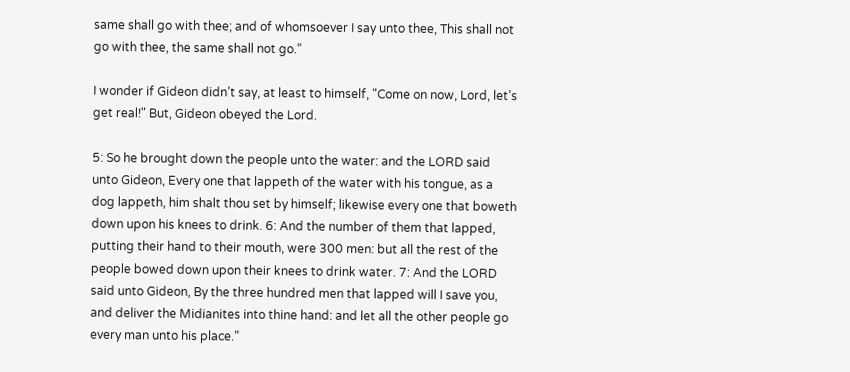same shall go with thee; and of whomsoever I say unto thee, This shall not go with thee, the same shall not go.”

I wonder if Gideon didn’t say, at least to himself, "Come on now, Lord, let’s get real!" But, Gideon obeyed the Lord.

5: So he brought down the people unto the water: and the LORD said unto Gideon, Every one that lappeth of the water with his tongue, as a dog lappeth, him shalt thou set by himself; likewise every one that boweth down upon his knees to drink. 6: And the number of them that lapped, putting their hand to their mouth, were 300 men: but all the rest of the people bowed down upon their knees to drink water. 7: And the LORD said unto Gideon, By the three hundred men that lapped will I save you, and deliver the Midianites into thine hand: and let all the other people go every man unto his place.”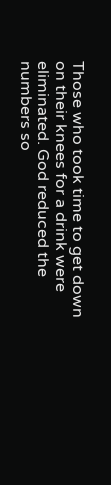Those who took time to get down on their knees for a drink were eliminated. God reduced the numbers so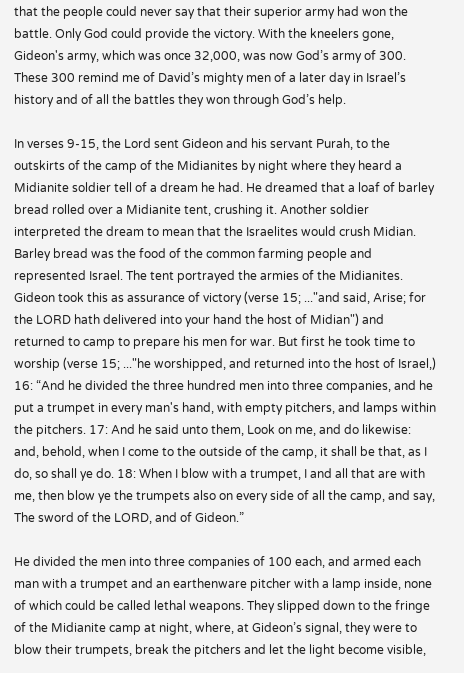that the people could never say that their superior army had won the battle. Only God could provide the victory. With the kneelers gone, Gideon's army, which was once 32,000, was now God’s army of 300. These 300 remind me of David’s mighty men of a later day in Israel’s history and of all the battles they won through God’s help.

In verses 9-15, the Lord sent Gideon and his servant Purah, to the outskirts of the camp of the Midianites by night where they heard a Midianite soldier tell of a dream he had. He dreamed that a loaf of barley bread rolled over a Midianite tent, crushing it. Another soldier interpreted the dream to mean that the Israelites would crush Midian. Barley bread was the food of the common farming people and represented Israel. The tent portrayed the armies of the Midianites. Gideon took this as assurance of victory (verse 15; ..."and said, Arise; for the LORD hath delivered into your hand the host of Midian") and returned to camp to prepare his men for war. But first he took time to worship (verse 15; ..."he worshipped, and returned into the host of Israel,) 16: “And he divided the three hundred men into three companies, and he put a trumpet in every man's hand, with empty pitchers, and lamps within the pitchers. 17: And he said unto them, Look on me, and do likewise: and, behold, when I come to the outside of the camp, it shall be that, as I do, so shall ye do. 18: When I blow with a trumpet, I and all that are with me, then blow ye the trumpets also on every side of all the camp, and say, The sword of the LORD, and of Gideon.”

He divided the men into three companies of 100 each, and armed each man with a trumpet and an earthenware pitcher with a lamp inside, none of which could be called lethal weapons. They slipped down to the fringe of the Midianite camp at night, where, at Gideon’s signal, they were to blow their trumpets, break the pitchers and let the light become visible,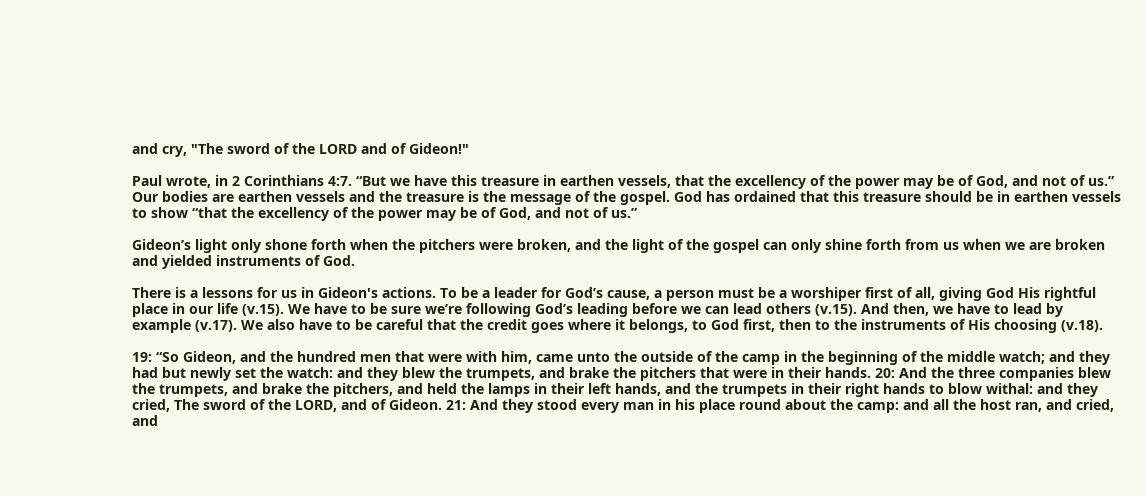and cry, "The sword of the LORD and of Gideon!"

Paul wrote, in 2 Corinthians 4:7. “But we have this treasure in earthen vessels, that the excellency of the power may be of God, and not of us.” Our bodies are earthen vessels and the treasure is the message of the gospel. God has ordained that this treasure should be in earthen vessels to show “that the excellency of the power may be of God, and not of us.”

Gideon’s light only shone forth when the pitchers were broken, and the light of the gospel can only shine forth from us when we are broken and yielded instruments of God.

There is a lessons for us in Gideon's actions. To be a leader for God’s cause, a person must be a worshiper first of all, giving God His rightful place in our life (v.15). We have to be sure we’re following God’s leading before we can lead others (v.15). And then, we have to lead by example (v.17). We also have to be careful that the credit goes where it belongs, to God first, then to the instruments of His choosing (v.18).

19: “So Gideon, and the hundred men that were with him, came unto the outside of the camp in the beginning of the middle watch; and they had but newly set the watch: and they blew the trumpets, and brake the pitchers that were in their hands. 20: And the three companies blew the trumpets, and brake the pitchers, and held the lamps in their left hands, and the trumpets in their right hands to blow withal: and they cried, The sword of the LORD, and of Gideon. 21: And they stood every man in his place round about the camp: and all the host ran, and cried, and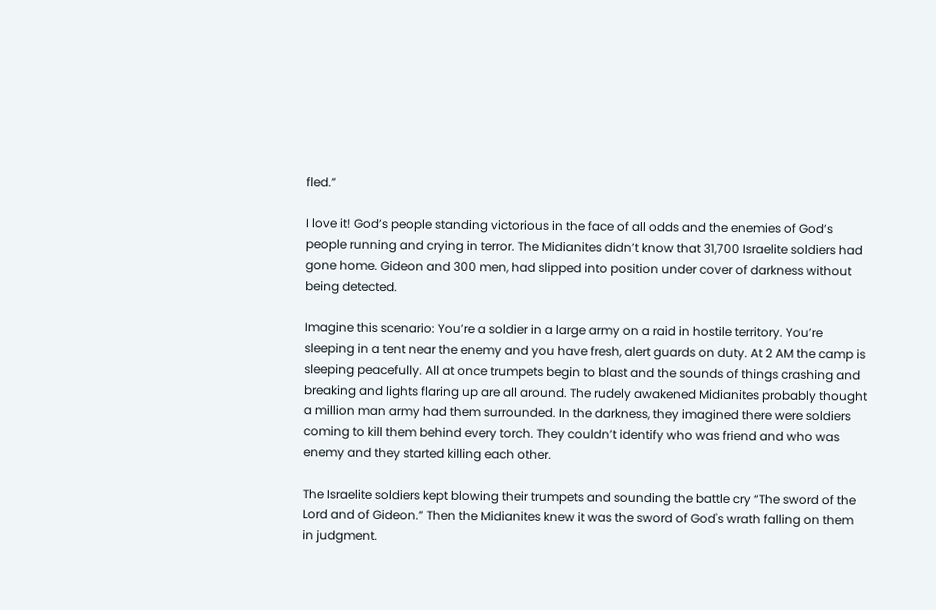fled.”

I love it! God’s people standing victorious in the face of all odds and the enemies of God’s people running and crying in terror. The Midianites didn’t know that 31,700 Israelite soldiers had gone home. Gideon and 300 men, had slipped into position under cover of darkness without being detected.

Imagine this scenario: You’re a soldier in a large army on a raid in hostile territory. You’re sleeping in a tent near the enemy and you have fresh, alert guards on duty. At 2 AM the camp is sleeping peacefully. All at once trumpets begin to blast and the sounds of things crashing and breaking and lights flaring up are all around. The rudely awakened Midianites probably thought a million man army had them surrounded. In the darkness, they imagined there were soldiers coming to kill them behind every torch. They couldn’t identify who was friend and who was enemy and they started killing each other.

The Israelite soldiers kept blowing their trumpets and sounding the battle cry “The sword of the Lord and of Gideon.” Then the Midianites knew it was the sword of God's wrath falling on them in judgment.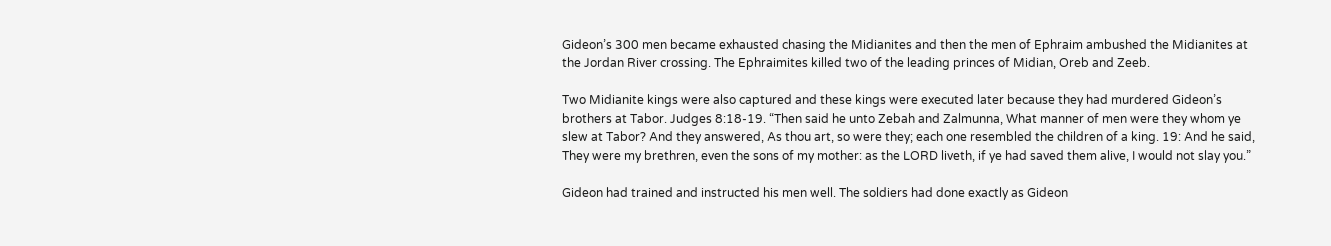Gideon’s 300 men became exhausted chasing the Midianites and then the men of Ephraim ambushed the Midianites at the Jordan River crossing. The Ephraimites killed two of the leading princes of Midian, Oreb and Zeeb.

Two Midianite kings were also captured and these kings were executed later because they had murdered Gideon’s brothers at Tabor. Judges 8:18-19. “Then said he unto Zebah and Zalmunna, What manner of men were they whom ye slew at Tabor? And they answered, As thou art, so were they; each one resembled the children of a king. 19: And he said, They were my brethren, even the sons of my mother: as the LORD liveth, if ye had saved them alive, I would not slay you.”

Gideon had trained and instructed his men well. The soldiers had done exactly as Gideon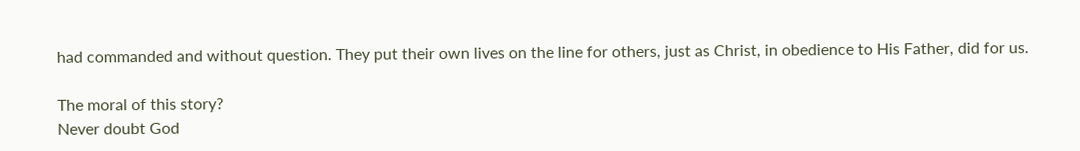had commanded and without question. They put their own lives on the line for others, just as Christ, in obedience to His Father, did for us.

The moral of this story?
Never doubt God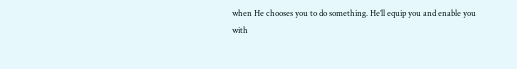when He chooses you to do something. He’ll equip you and enable you
with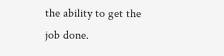the ability to get the job done.